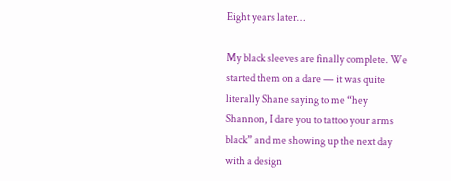Eight years later…

My black sleeves are finally complete. We started them on a dare — it was quite literally Shane saying to me “hey Shannon, I dare you to tattoo your arms black” and me showing up the next day with a design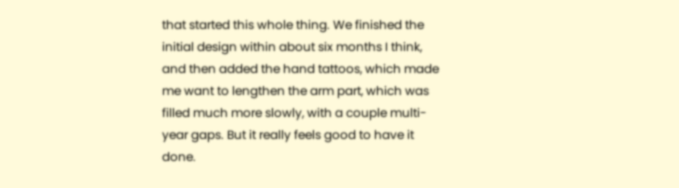that started this whole thing. We finished the initial design within about six months I think, and then added the hand tattoos, which made me want to lengthen the arm part, which was filled much more slowly, with a couple multi-year gaps. But it really feels good to have it done.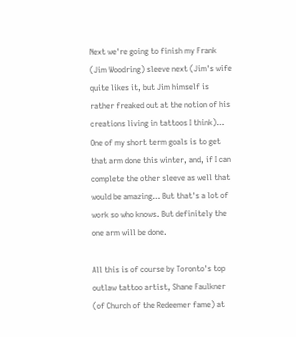Next we're going to finish my Frank (Jim Woodring) sleeve next (Jim's wife quite likes it, but Jim himself is rather freaked out at the notion of his creations living in tattoos I think)… One of my short term goals is to get that arm done this winter, and, if I can complete the other sleeve as well that would be amazing… But that's a lot of work so who knows. But definitely the one arm will be done.

All this is of course by Toronto's top outlaw tattoo artist, Shane Faulkner (of Church of the Redeemer fame) at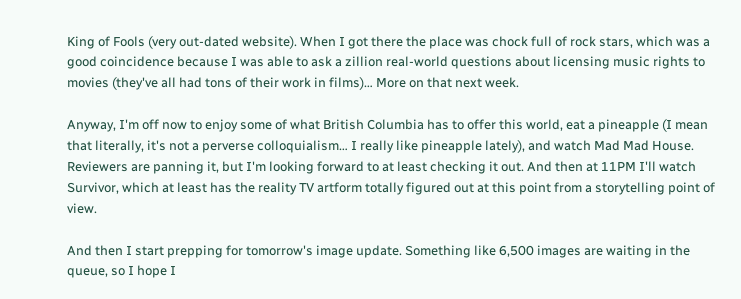King of Fools (very out-dated website). When I got there the place was chock full of rock stars, which was a good coincidence because I was able to ask a zillion real-world questions about licensing music rights to movies (they've all had tons of their work in films)… More on that next week.

Anyway, I'm off now to enjoy some of what British Columbia has to offer this world, eat a pineapple (I mean that literally, it's not a perverse colloquialism… I really like pineapple lately), and watch Mad Mad House. Reviewers are panning it, but I'm looking forward to at least checking it out. And then at 11PM I'll watch Survivor, which at least has the reality TV artform totally figured out at this point from a storytelling point of view.

And then I start prepping for tomorrow's image update. Something like 6,500 images are waiting in the queue, so I hope I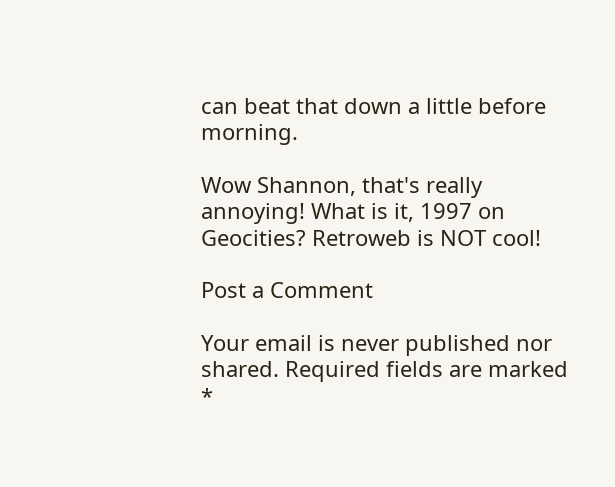can beat that down a little before morning.

Wow Shannon, that's really annoying! What is it, 1997 on Geocities? Retroweb is NOT cool!

Post a Comment

Your email is never published nor shared. Required fields are marked *